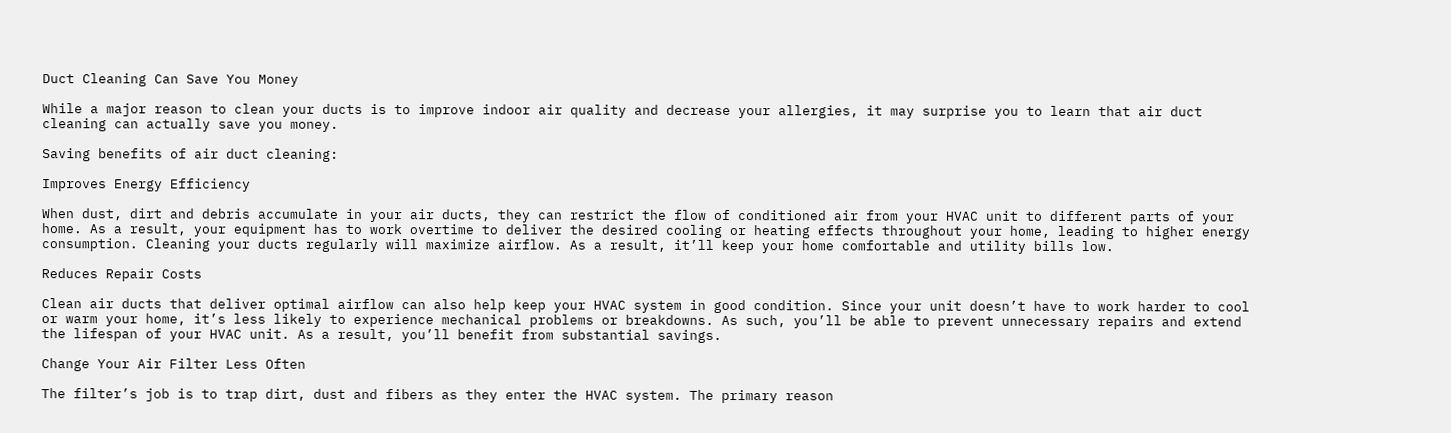Duct Cleaning Can Save You Money

While a major reason to clean your ducts is to improve indoor air quality and decrease your allergies, it may surprise you to learn that air duct cleaning can actually save you money.

Saving benefits of air duct cleaning:

Improves Energy Efficiency

When dust, dirt and debris accumulate in your air ducts, they can restrict the flow of conditioned air from your HVAC unit to different parts of your home. As a result, your equipment has to work overtime to deliver the desired cooling or heating effects throughout your home, leading to higher energy consumption. Cleaning your ducts regularly will maximize airflow. As a result, it’ll keep your home comfortable and utility bills low.

Reduces Repair Costs

Clean air ducts that deliver optimal airflow can also help keep your HVAC system in good condition. Since your unit doesn’t have to work harder to cool or warm your home, it’s less likely to experience mechanical problems or breakdowns. As such, you’ll be able to prevent unnecessary repairs and extend the lifespan of your HVAC unit. As a result, you’ll benefit from substantial savings.

Change Your Air Filter Less Often

The filter’s job is to trap dirt, dust and fibers as they enter the HVAC system. The primary reason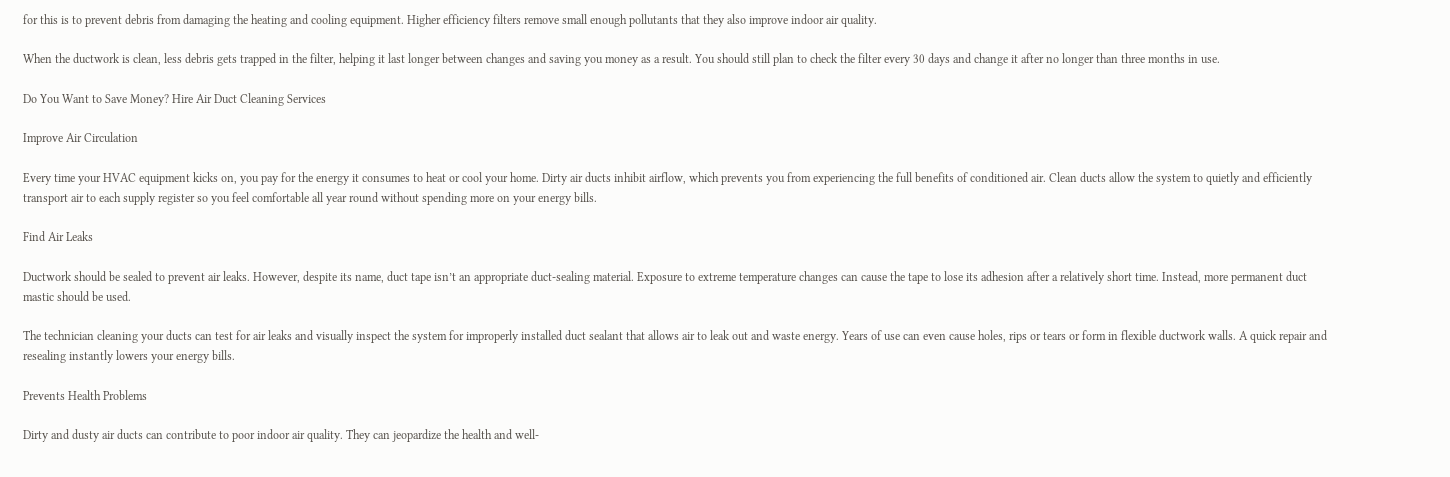for this is to prevent debris from damaging the heating and cooling equipment. Higher efficiency filters remove small enough pollutants that they also improve indoor air quality.

When the ductwork is clean, less debris gets trapped in the filter, helping it last longer between changes and saving you money as a result. You should still plan to check the filter every 30 days and change it after no longer than three months in use.

Do You Want to Save Money? Hire Air Duct Cleaning Services

Improve Air Circulation

Every time your HVAC equipment kicks on, you pay for the energy it consumes to heat or cool your home. Dirty air ducts inhibit airflow, which prevents you from experiencing the full benefits of conditioned air. Clean ducts allow the system to quietly and efficiently transport air to each supply register so you feel comfortable all year round without spending more on your energy bills.

Find Air Leaks

Ductwork should be sealed to prevent air leaks. However, despite its name, duct tape isn’t an appropriate duct-sealing material. Exposure to extreme temperature changes can cause the tape to lose its adhesion after a relatively short time. Instead, more permanent duct mastic should be used.

The technician cleaning your ducts can test for air leaks and visually inspect the system for improperly installed duct sealant that allows air to leak out and waste energy. Years of use can even cause holes, rips or tears or form in flexible ductwork walls. A quick repair and resealing instantly lowers your energy bills.

Prevents Health Problems

Dirty and dusty air ducts can contribute to poor indoor air quality. They can jeopardize the health and well-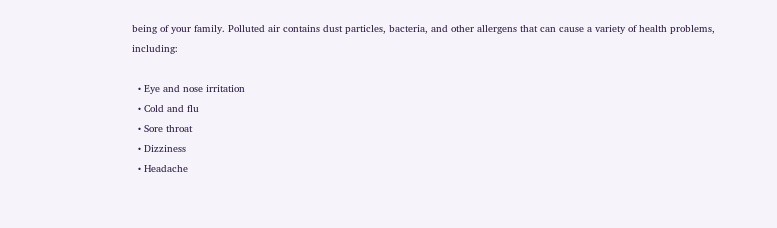being of your family. Polluted air contains dust particles, bacteria, and other allergens that can cause a variety of health problems, including:

  • Eye and nose irritation
  • Cold and flu
  • Sore throat
  • Dizziness
  • Headache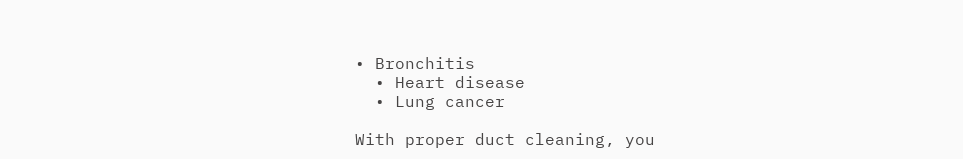• Bronchitis
  • Heart disease
  • Lung cancer

With proper duct cleaning, you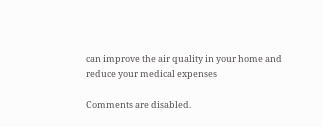can improve the air quality in your home and reduce your medical expenses

Comments are disabled.